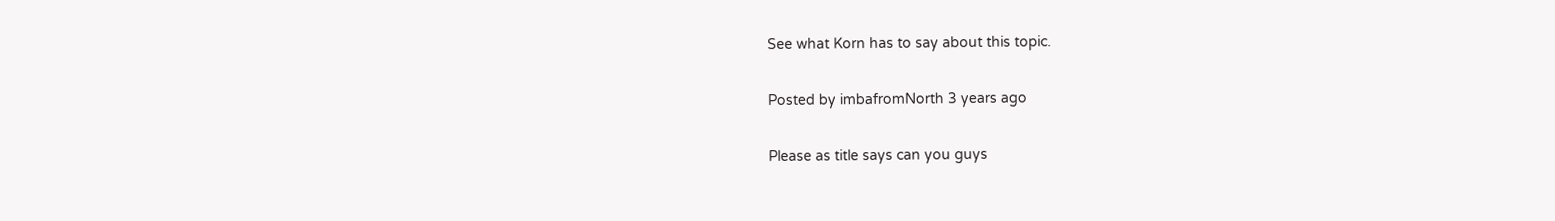See what Korn has to say about this topic.

Posted by imbafromNorth 3 years ago

Please as title says can you guys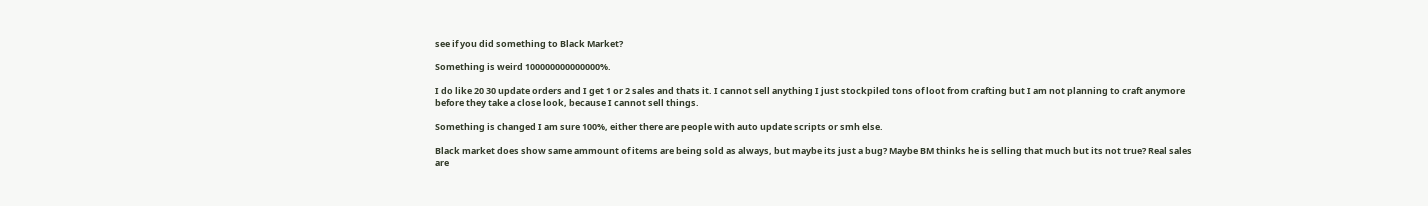see if you did something to Black Market?

Something is weird 100000000000000%.

I do like 20 30 update orders and I get 1 or 2 sales and thats it. I cannot sell anything I just stockpiled tons of loot from crafting but I am not planning to craft anymore before they take a close look, because I cannot sell things.

Something is changed I am sure 100%, either there are people with auto update scripts or smh else.

Black market does show same ammount of items are being sold as always, but maybe its just a bug? Maybe BM thinks he is selling that much but its not true? Real sales are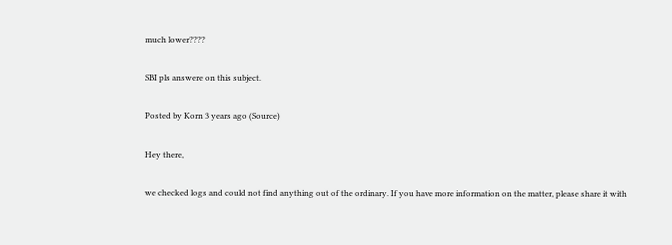much lower????

SBI pls answere on this subject.

Posted by Korn 3 years ago (Source)

Hey there,

we checked logs and could not find anything out of the ordinary. If you have more information on the matter, please share it with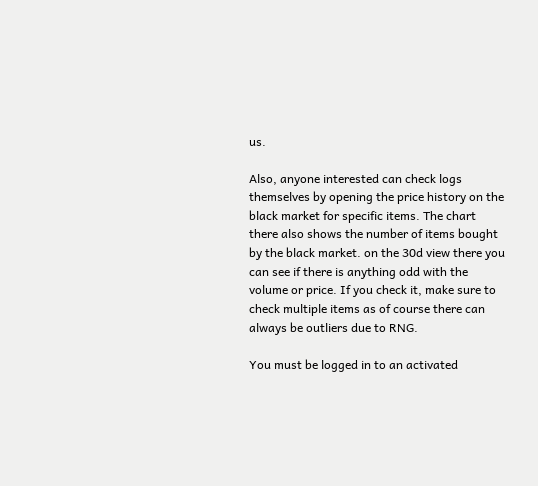us.

Also, anyone interested can check logs themselves by opening the price history on the black market for specific items. The chart there also shows the number of items bought by the black market. on the 30d view there you can see if there is anything odd with the volume or price. If you check it, make sure to check multiple items as of course there can always be outliers due to RNG.

You must be logged in to an activated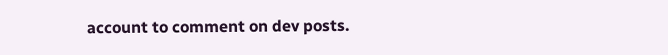account to comment on dev posts.